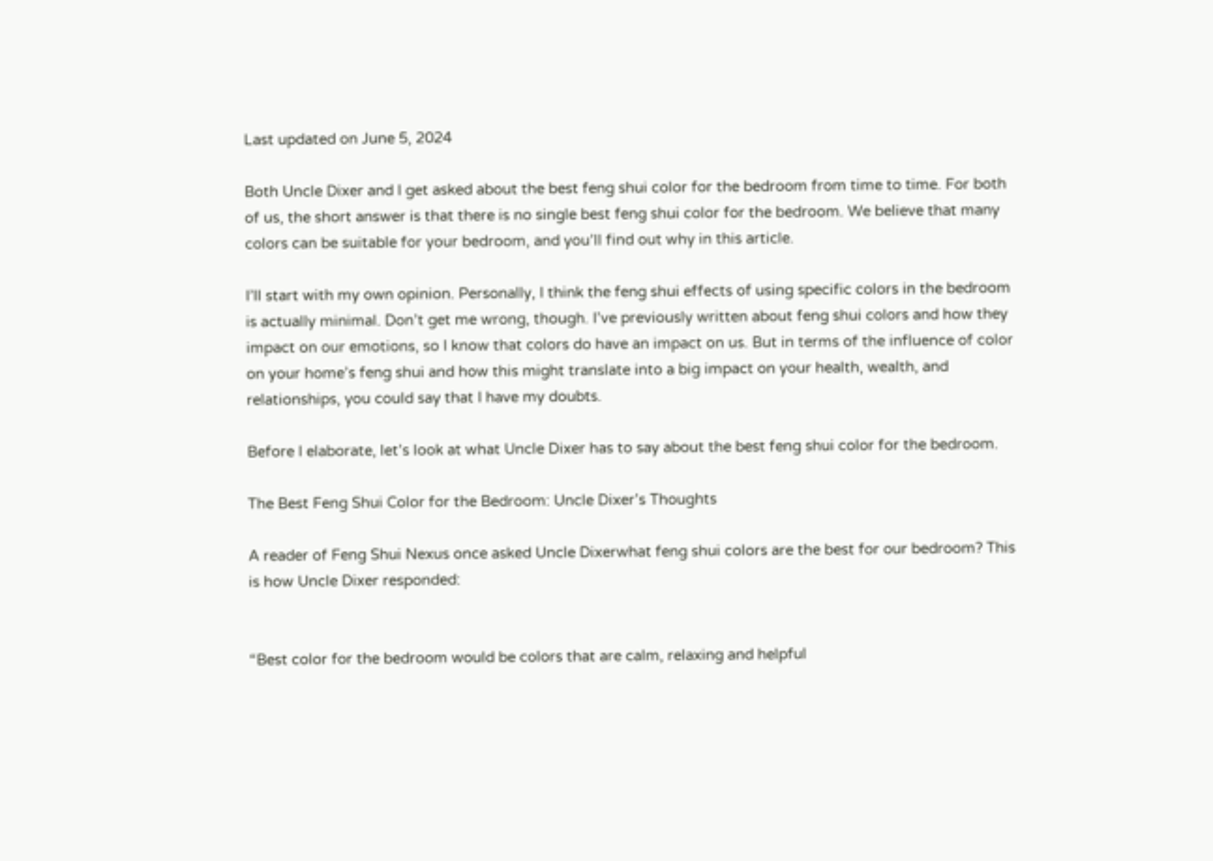Last updated on June 5, 2024

Both Uncle Dixer and I get asked about the best feng shui color for the bedroom from time to time. For both of us, the short answer is that there is no single best feng shui color for the bedroom. We believe that many colors can be suitable for your bedroom, and you’ll find out why in this article.

I’ll start with my own opinion. Personally, I think the feng shui effects of using specific colors in the bedroom is actually minimal. Don’t get me wrong, though. I’ve previously written about feng shui colors and how they impact on our emotions, so I know that colors do have an impact on us. But in terms of the influence of color on your home’s feng shui and how this might translate into a big impact on your health, wealth, and relationships, you could say that I have my doubts.

Before I elaborate, let’s look at what Uncle Dixer has to say about the best feng shui color for the bedroom.

The Best Feng Shui Color for the Bedroom: Uncle Dixer’s Thoughts

A reader of Feng Shui Nexus once asked Uncle Dixerwhat feng shui colors are the best for our bedroom? This is how Uncle Dixer responded:


“Best color for the bedroom would be colors that are calm, relaxing and helpful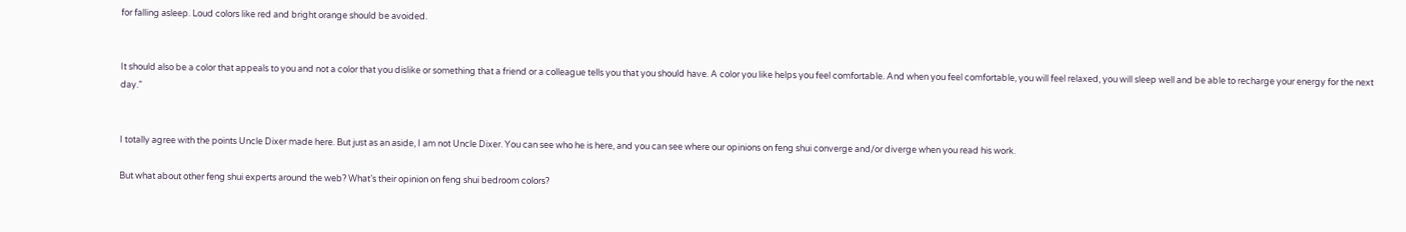for falling asleep. Loud colors like red and bright orange should be avoided.


It should also be a color that appeals to you and not a color that you dislike or something that a friend or a colleague tells you that you should have. A color you like helps you feel comfortable. And when you feel comfortable, you will feel relaxed, you will sleep well and be able to recharge your energy for the next day.”


I totally agree with the points Uncle Dixer made here. But just as an aside, I am not Uncle Dixer. You can see who he is here, and you can see where our opinions on feng shui converge and/or diverge when you read his work.

But what about other feng shui experts around the web? What’s their opinion on feng shui bedroom colors?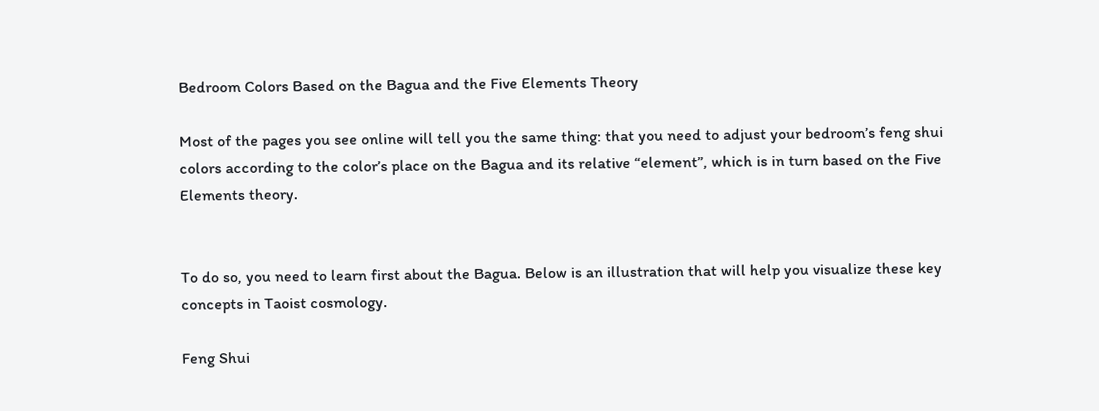Bedroom Colors Based on the Bagua and the Five Elements Theory

Most of the pages you see online will tell you the same thing: that you need to adjust your bedroom’s feng shui colors according to the color’s place on the Bagua and its relative “element”, which is in turn based on the Five Elements theory.


To do so, you need to learn first about the Bagua. Below is an illustration that will help you visualize these key concepts in Taoist cosmology.

Feng Shui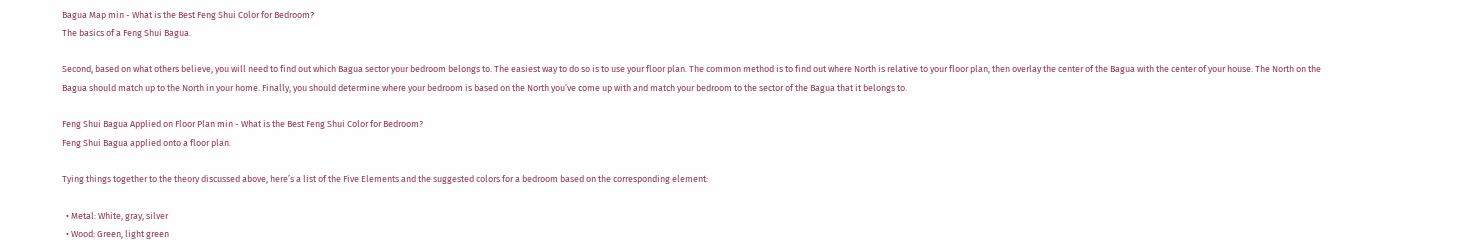Bagua Map min - What is the Best Feng Shui Color for Bedroom?
The basics of a Feng Shui Bagua.

Second, based on what others believe, you will need to find out which Bagua sector your bedroom belongs to. The easiest way to do so is to use your floor plan. The common method is to find out where North is relative to your floor plan, then overlay the center of the Bagua with the center of your house. The North on the Bagua should match up to the North in your home. Finally, you should determine where your bedroom is based on the North you’ve come up with and match your bedroom to the sector of the Bagua that it belongs to.

Feng Shui Bagua Applied on Floor Plan min - What is the Best Feng Shui Color for Bedroom?
Feng Shui Bagua applied onto a floor plan.

Tying things together to the theory discussed above, here’s a list of the Five Elements and the suggested colors for a bedroom based on the corresponding element:

  • Metal: White, gray, silver
  • Wood: Green, light green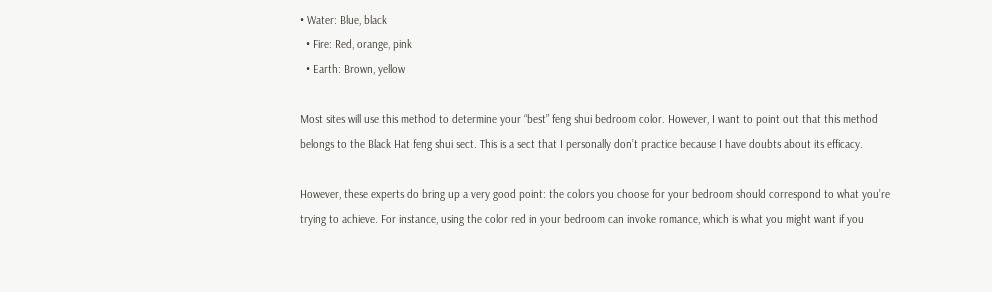• Water: Blue, black
  • Fire: Red, orange, pink
  • Earth: Brown, yellow

Most sites will use this method to determine your “best” feng shui bedroom color. However, I want to point out that this method belongs to the Black Hat feng shui sect. This is a sect that I personally don’t practice because I have doubts about its efficacy.

However, these experts do bring up a very good point: the colors you choose for your bedroom should correspond to what you’re trying to achieve. For instance, using the color red in your bedroom can invoke romance, which is what you might want if you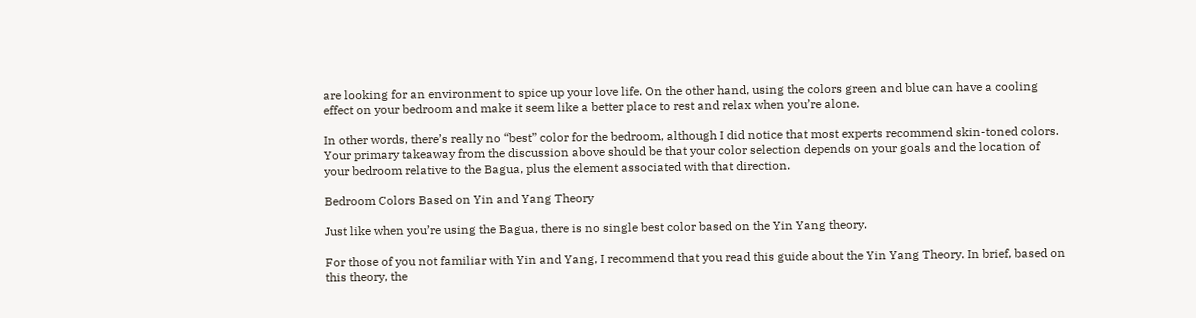are looking for an environment to spice up your love life. On the other hand, using the colors green and blue can have a cooling effect on your bedroom and make it seem like a better place to rest and relax when you’re alone.

In other words, there’s really no “best” color for the bedroom, although I did notice that most experts recommend skin-toned colors. Your primary takeaway from the discussion above should be that your color selection depends on your goals and the location of your bedroom relative to the Bagua, plus the element associated with that direction.

Bedroom Colors Based on Yin and Yang Theory

Just like when you’re using the Bagua, there is no single best color based on the Yin Yang theory.

For those of you not familiar with Yin and Yang, I recommend that you read this guide about the Yin Yang Theory. In brief, based on this theory, the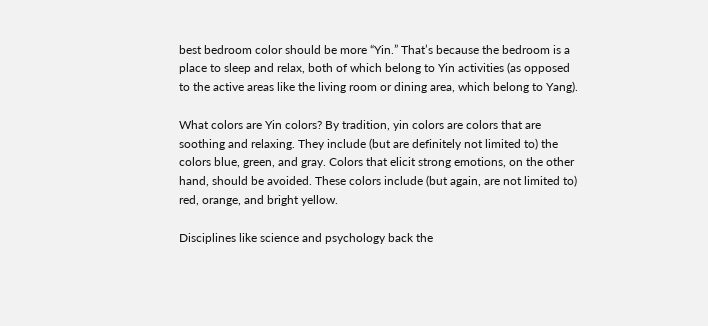best bedroom color should be more “Yin.” That’s because the bedroom is a place to sleep and relax, both of which belong to Yin activities (as opposed to the active areas like the living room or dining area, which belong to Yang).

What colors are Yin colors? By tradition, yin colors are colors that are soothing and relaxing. They include (but are definitely not limited to) the colors blue, green, and gray. Colors that elicit strong emotions, on the other hand, should be avoided. These colors include (but again, are not limited to) red, orange, and bright yellow.

Disciplines like science and psychology back the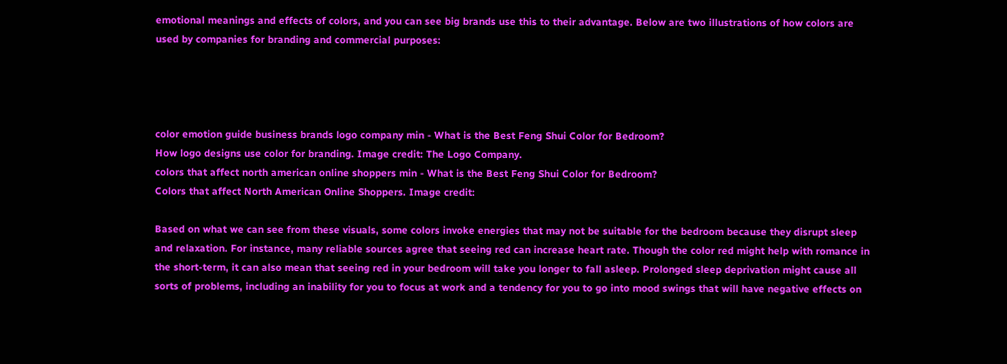emotional meanings and effects of colors, and you can see big brands use this to their advantage. Below are two illustrations of how colors are used by companies for branding and commercial purposes:




color emotion guide business brands logo company min - What is the Best Feng Shui Color for Bedroom?
How logo designs use color for branding. Image credit: The Logo Company.
colors that affect north american online shoppers min - What is the Best Feng Shui Color for Bedroom?
Colors that affect North American Online Shoppers. Image credit:

Based on what we can see from these visuals, some colors invoke energies that may not be suitable for the bedroom because they disrupt sleep and relaxation. For instance, many reliable sources agree that seeing red can increase heart rate. Though the color red might help with romance in the short-term, it can also mean that seeing red in your bedroom will take you longer to fall asleep. Prolonged sleep deprivation might cause all sorts of problems, including an inability for you to focus at work and a tendency for you to go into mood swings that will have negative effects on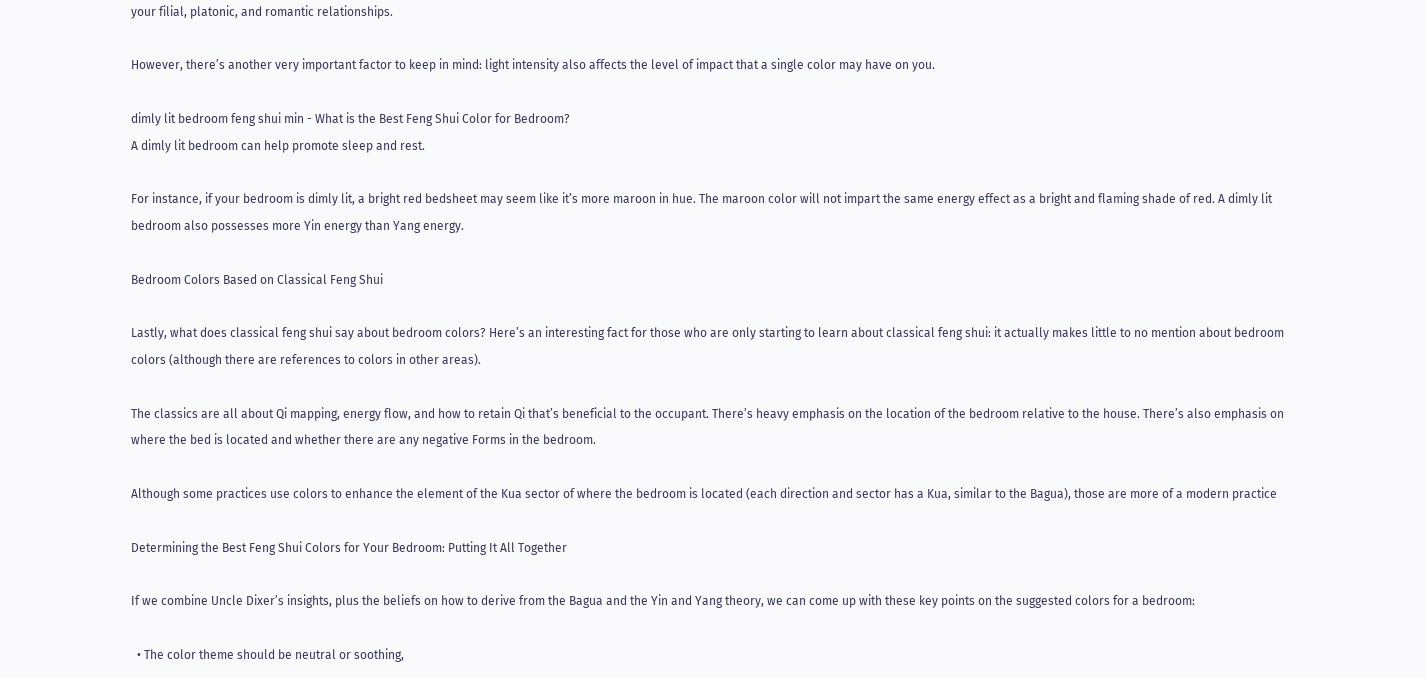your filial, platonic, and romantic relationships.

However, there’s another very important factor to keep in mind: light intensity also affects the level of impact that a single color may have on you.

dimly lit bedroom feng shui min - What is the Best Feng Shui Color for Bedroom?
A dimly lit bedroom can help promote sleep and rest.

For instance, if your bedroom is dimly lit, a bright red bedsheet may seem like it’s more maroon in hue. The maroon color will not impart the same energy effect as a bright and flaming shade of red. A dimly lit bedroom also possesses more Yin energy than Yang energy.

Bedroom Colors Based on Classical Feng Shui

Lastly, what does classical feng shui say about bedroom colors? Here’s an interesting fact for those who are only starting to learn about classical feng shui: it actually makes little to no mention about bedroom colors (although there are references to colors in other areas).

The classics are all about Qi mapping, energy flow, and how to retain Qi that’s beneficial to the occupant. There’s heavy emphasis on the location of the bedroom relative to the house. There’s also emphasis on where the bed is located and whether there are any negative Forms in the bedroom.

Although some practices use colors to enhance the element of the Kua sector of where the bedroom is located (each direction and sector has a Kua, similar to the Bagua), those are more of a modern practice

Determining the Best Feng Shui Colors for Your Bedroom: Putting It All Together

If we combine Uncle Dixer’s insights, plus the beliefs on how to derive from the Bagua and the Yin and Yang theory, we can come up with these key points on the suggested colors for a bedroom:

  • The color theme should be neutral or soothing,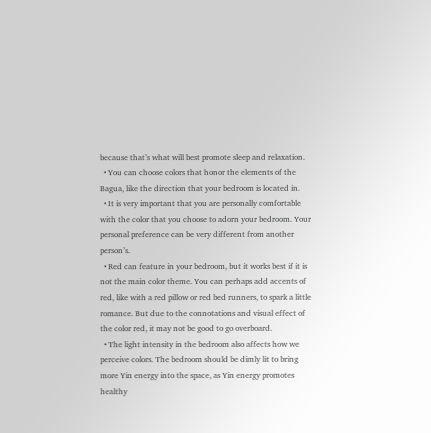because that’s what will best promote sleep and relaxation.
  • You can choose colors that honor the elements of the Bagua, like the direction that your bedroom is located in.
  • It is very important that you are personally comfortable with the color that you choose to adorn your bedroom. Your personal preference can be very different from another person’s.
  • Red can feature in your bedroom, but it works best if it is not the main color theme. You can perhaps add accents of red, like with a red pillow or red bed runners, to spark a little romance. But due to the connotations and visual effect of the color red, it may not be good to go overboard.
  • The light intensity in the bedroom also affects how we perceive colors. The bedroom should be dimly lit to bring more Yin energy into the space, as Yin energy promotes healthy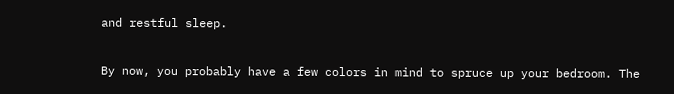and restful sleep.

By now, you probably have a few colors in mind to spruce up your bedroom. The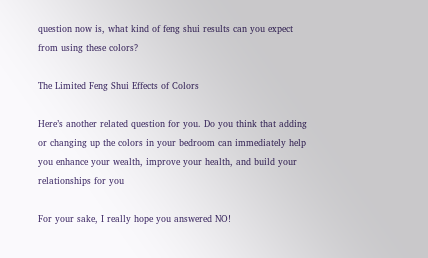question now is, what kind of feng shui results can you expect from using these colors?

The Limited Feng Shui Effects of Colors

Here’s another related question for you. Do you think that adding or changing up the colors in your bedroom can immediately help you enhance your wealth, improve your health, and build your relationships for you

For your sake, I really hope you answered NO!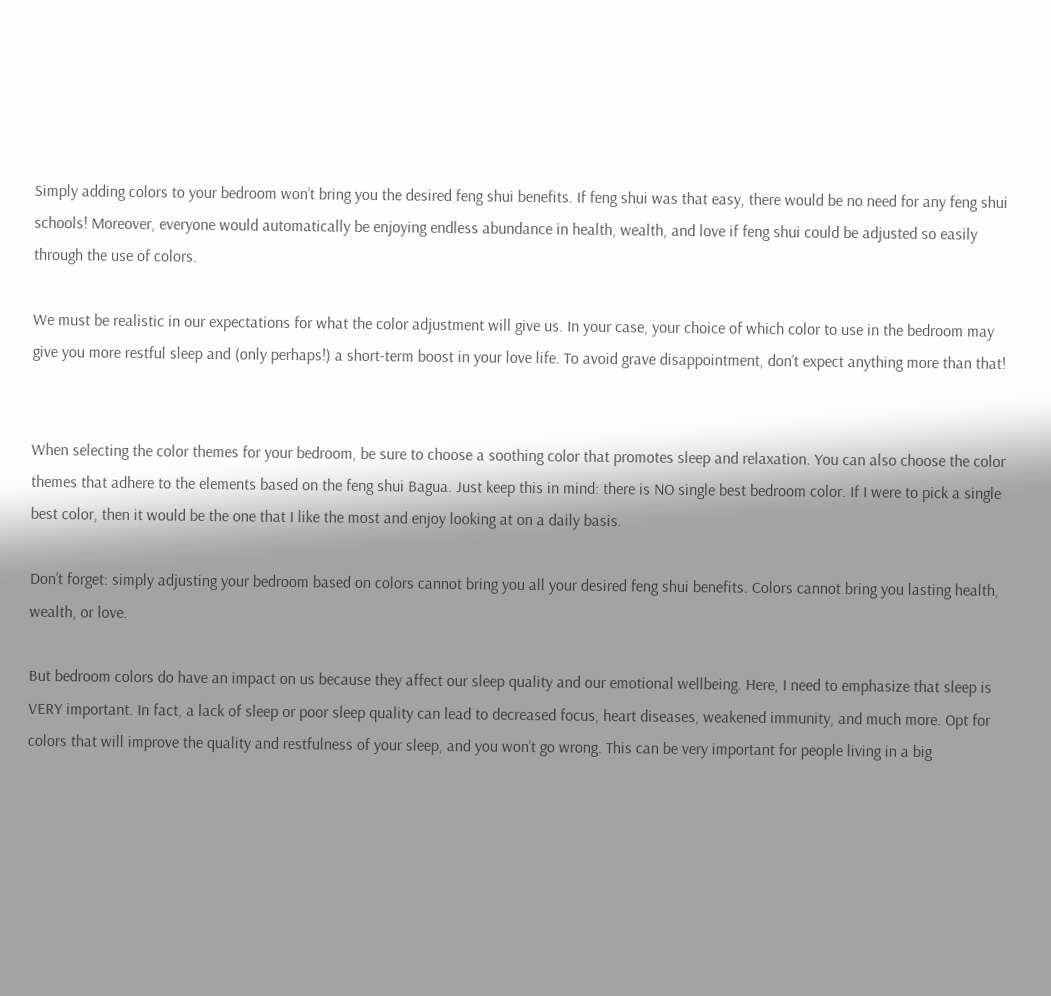Simply adding colors to your bedroom won’t bring you the desired feng shui benefits. If feng shui was that easy, there would be no need for any feng shui schools! Moreover, everyone would automatically be enjoying endless abundance in health, wealth, and love if feng shui could be adjusted so easily through the use of colors.

We must be realistic in our expectations for what the color adjustment will give us. In your case, your choice of which color to use in the bedroom may give you more restful sleep and (only perhaps!) a short-term boost in your love life. To avoid grave disappointment, don’t expect anything more than that!


When selecting the color themes for your bedroom, be sure to choose a soothing color that promotes sleep and relaxation. You can also choose the color themes that adhere to the elements based on the feng shui Bagua. Just keep this in mind: there is NO single best bedroom color. If I were to pick a single best color, then it would be the one that I like the most and enjoy looking at on a daily basis.

Don’t forget: simply adjusting your bedroom based on colors cannot bring you all your desired feng shui benefits. Colors cannot bring you lasting health, wealth, or love.

But bedroom colors do have an impact on us because they affect our sleep quality and our emotional wellbeing. Here, I need to emphasize that sleep is VERY important. In fact, a lack of sleep or poor sleep quality can lead to decreased focus, heart diseases, weakened immunity, and much more. Opt for colors that will improve the quality and restfulness of your sleep, and you won’t go wrong. This can be very important for people living in a big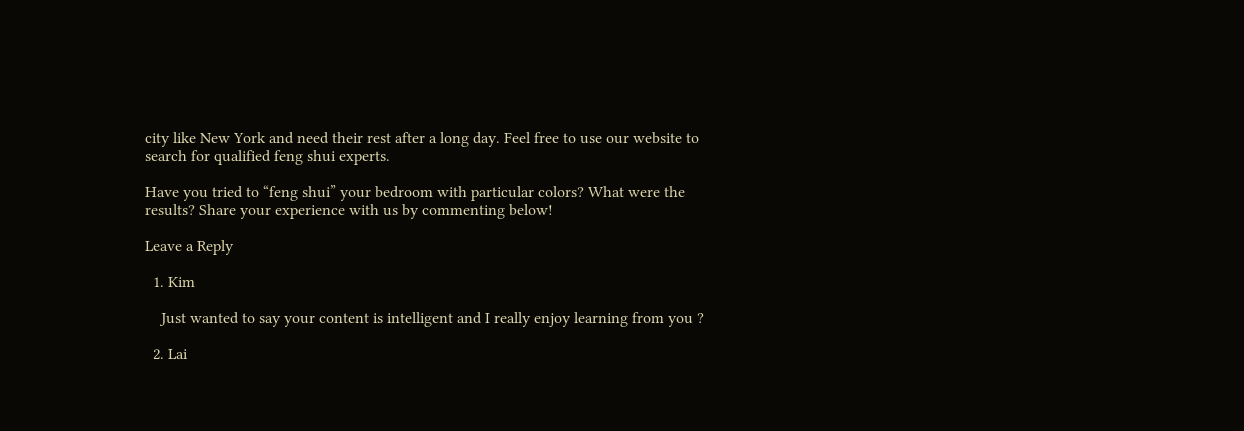city like New York and need their rest after a long day. Feel free to use our website to search for qualified feng shui experts.

Have you tried to “feng shui” your bedroom with particular colors? What were the results? Share your experience with us by commenting below!

Leave a Reply

  1. Kim

    Just wanted to say your content is intelligent and I really enjoy learning from you ?

  2. Lai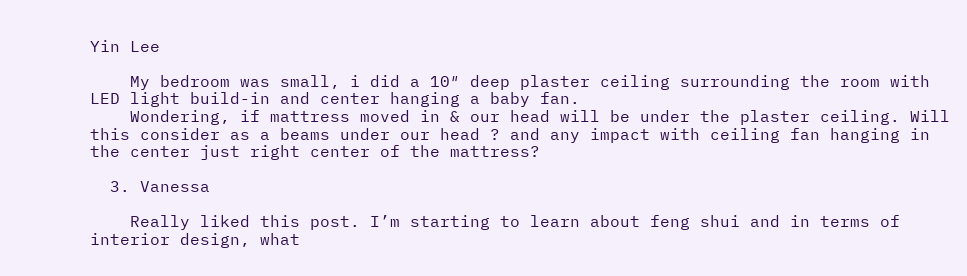Yin Lee

    My bedroom was small, i did a 10″ deep plaster ceiling surrounding the room with LED light build-in and center hanging a baby fan.
    Wondering, if mattress moved in & our head will be under the plaster ceiling. Will this consider as a beams under our head ? and any impact with ceiling fan hanging in the center just right center of the mattress?

  3. Vanessa

    Really liked this post. I’m starting to learn about feng shui and in terms of interior design, what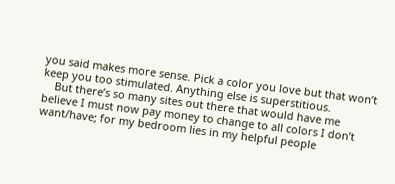you said makes more sense. Pick a color you love but that won’t keep you too stimulated. Anything else is superstitious.
    But there’s so many sites out there that would have me believe I must now pay money to change to all colors I don’t want/have; for my bedroom lies in my helpful people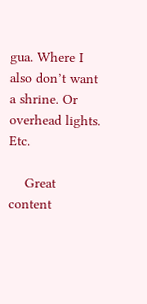gua. Where I also don’t want a shrine. Or overhead lights. Etc.

    Great content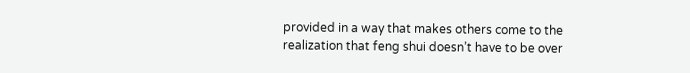provided in a way that makes others come to the realization that feng shui doesn’t have to be over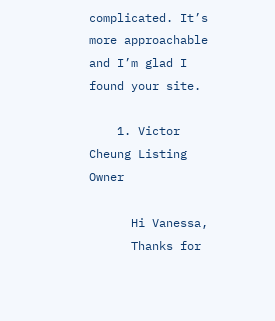complicated. It’s more approachable and I’m glad I found your site.

    1. Victor Cheung Listing Owner

      Hi Vanessa,
      Thanks for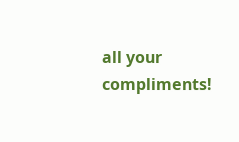all your compliments!